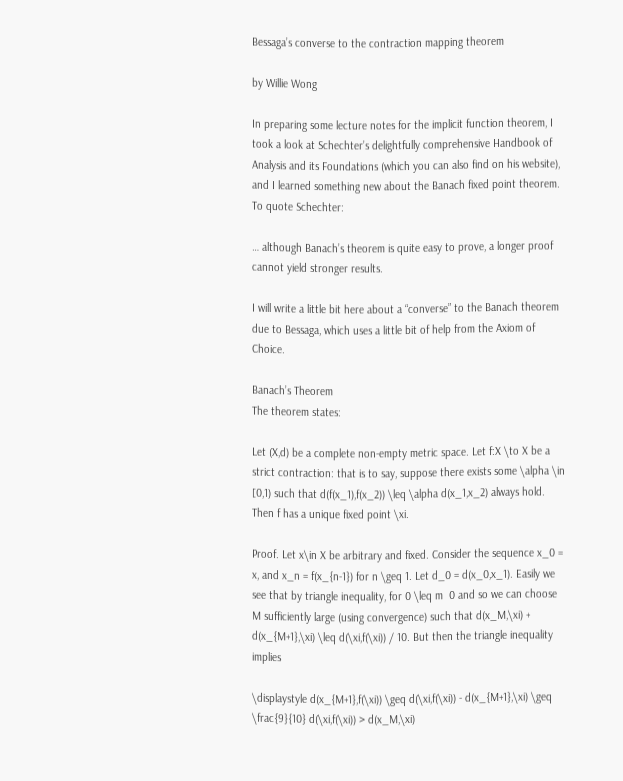Bessaga’s converse to the contraction mapping theorem

by Willie Wong

In preparing some lecture notes for the implicit function theorem, I took a look at Schechter’s delightfully comprehensive Handbook of Analysis and its Foundations (which you can also find on his website), and I learned something new about the Banach fixed point theorem. To quote Schechter:

… although Banach’s theorem is quite easy to prove, a longer proof cannot yield stronger results.

I will write a little bit here about a “converse” to the Banach theorem due to Bessaga, which uses a little bit of help from the Axiom of Choice.

Banach’s Theorem
The theorem states:

Let (X,d) be a complete non-empty metric space. Let f:X \to X be a strict contraction: that is to say, suppose there exists some \alpha \in [0,1) such that d(f(x_1),f(x_2)) \leq \alpha d(x_1,x_2) always hold. Then f has a unique fixed point \xi.

Proof. Let x\in X be arbitrary and fixed. Consider the sequence x_0 = x, and x_n = f(x_{n-1}) for n \geq 1. Let d_0 = d(x_0,x_1). Easily we see that by triangle inequality, for 0 \leq m  0 and so we can choose M sufficiently large (using convergence) such that d(x_M,\xi) + d(x_{M+1},\xi) \leq d(\xi,f(\xi)) / 10. But then the triangle inequality implies

\displaystyle d(x_{M+1},f(\xi)) \geq d(\xi,f(\xi)) - d(x_{M+1},\xi) \geq \frac{9}{10} d(\xi,f(\xi)) > d(x_M,\xi)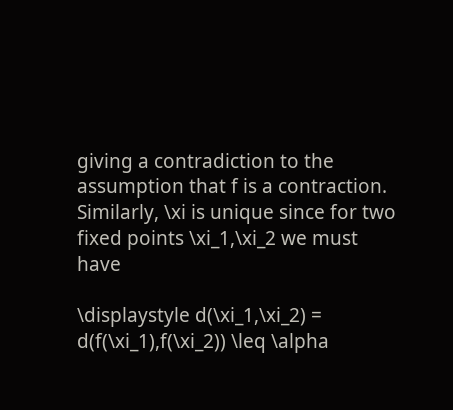giving a contradiction to the assumption that f is a contraction. Similarly, \xi is unique since for two fixed points \xi_1,\xi_2 we must have

\displaystyle d(\xi_1,\xi_2) = d(f(\xi_1),f(\xi_2)) \leq \alpha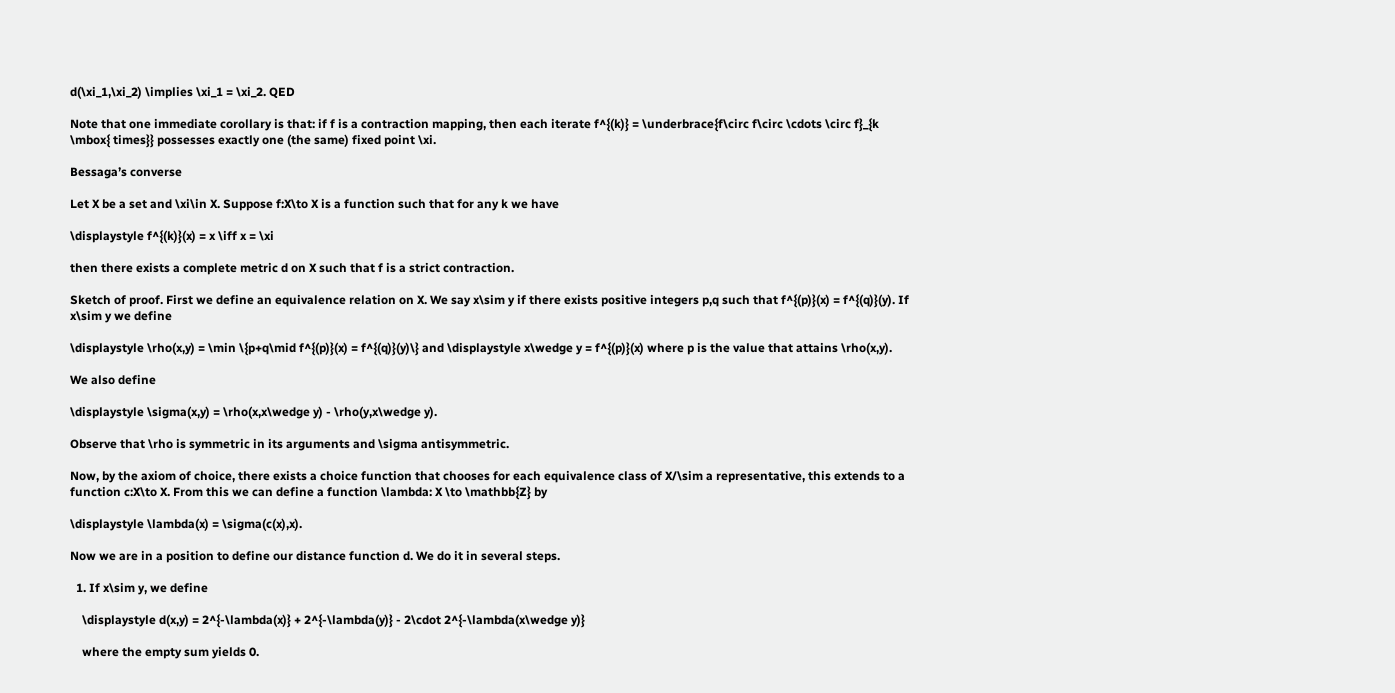d(\xi_1,\xi_2) \implies \xi_1 = \xi_2. QED

Note that one immediate corollary is that: if f is a contraction mapping, then each iterate f^{(k)} = \underbrace{f\circ f\circ \cdots \circ f}_{k \mbox{ times}} possesses exactly one (the same) fixed point \xi.

Bessaga’s converse

Let X be a set and \xi\in X. Suppose f:X\to X is a function such that for any k we have

\displaystyle f^{(k)}(x) = x \iff x = \xi

then there exists a complete metric d on X such that f is a strict contraction.

Sketch of proof. First we define an equivalence relation on X. We say x\sim y if there exists positive integers p,q such that f^{(p)}(x) = f^{(q)}(y). If x\sim y we define

\displaystyle \rho(x,y) = \min \{p+q\mid f^{(p)}(x) = f^{(q)}(y)\} and \displaystyle x\wedge y = f^{(p)}(x) where p is the value that attains \rho(x,y).

We also define

\displaystyle \sigma(x,y) = \rho(x,x\wedge y) - \rho(y,x\wedge y).

Observe that \rho is symmetric in its arguments and \sigma antisymmetric.

Now, by the axiom of choice, there exists a choice function that chooses for each equivalence class of X/\sim a representative, this extends to a function c:X\to X. From this we can define a function \lambda: X \to \mathbb{Z} by

\displaystyle \lambda(x) = \sigma(c(x),x).

Now we are in a position to define our distance function d. We do it in several steps.

  1. If x\sim y, we define

    \displaystyle d(x,y) = 2^{-\lambda(x)} + 2^{-\lambda(y)} - 2\cdot 2^{-\lambda(x\wedge y)}

    where the empty sum yields 0.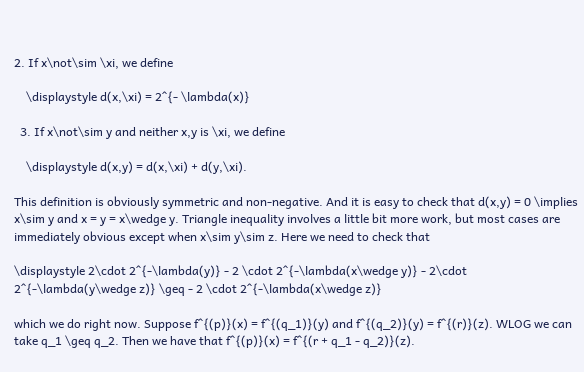2. If x\not\sim \xi, we define

    \displaystyle d(x,\xi) = 2^{- \lambda(x)}

  3. If x\not\sim y and neither x,y is \xi, we define

    \displaystyle d(x,y) = d(x,\xi) + d(y,\xi).

This definition is obviously symmetric and non-negative. And it is easy to check that d(x,y) = 0 \implies x\sim y and x = y = x\wedge y. Triangle inequality involves a little bit more work, but most cases are immediately obvious except when x\sim y\sim z. Here we need to check that

\displaystyle 2\cdot 2^{-\lambda(y)} - 2 \cdot 2^{-\lambda(x\wedge y)} - 2\cdot 2^{-\lambda(y\wedge z)} \geq - 2 \cdot 2^{-\lambda(x\wedge z)}

which we do right now. Suppose f^{(p)}(x) = f^{(q_1)}(y) and f^{(q_2)}(y) = f^{(r)}(z). WLOG we can take q_1 \geq q_2. Then we have that f^{(p)}(x) = f^{(r + q_1 - q_2)}(z).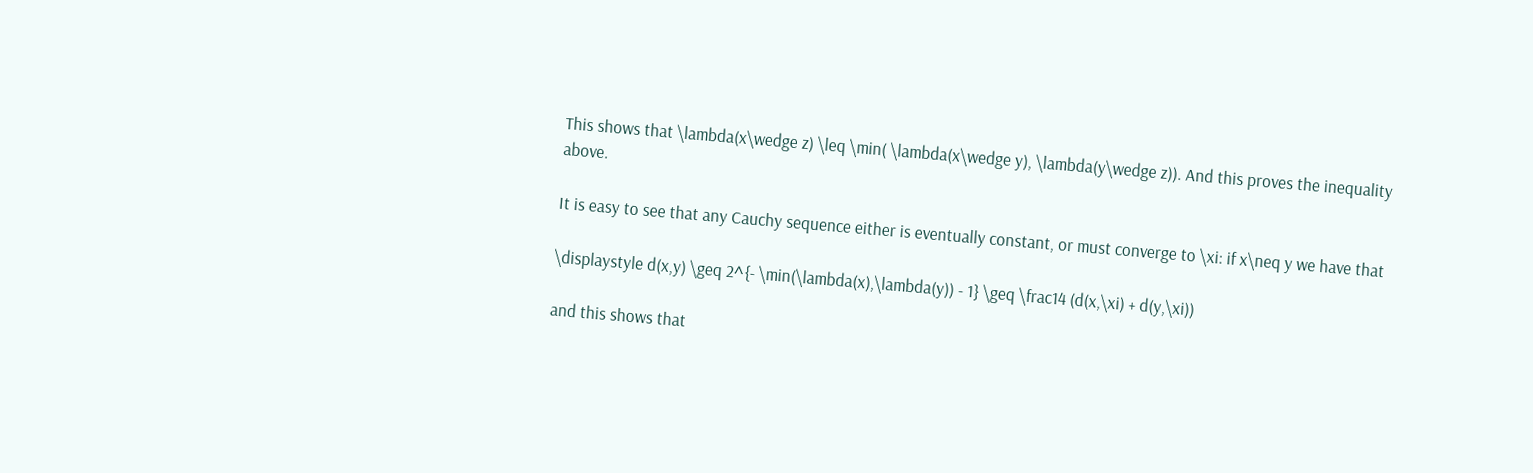This shows that \lambda(x\wedge z) \leq \min( \lambda(x\wedge y), \lambda(y\wedge z)). And this proves the inequality above.

It is easy to see that any Cauchy sequence either is eventually constant, or must converge to \xi: if x\neq y we have that

\displaystyle d(x,y) \geq 2^{- \min(\lambda(x),\lambda(y)) - 1} \geq \frac14 (d(x,\xi) + d(y,\xi))

and this shows that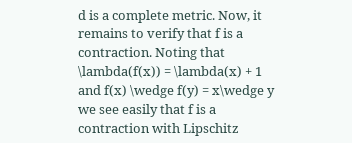d is a complete metric. Now, it remains to verify that f is a contraction. Noting that \lambda(f(x)) = \lambda(x) + 1 and f(x) \wedge f(y) = x\wedge y we see easily that f is a contraction with Lipschitz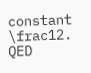constant \frac12. QED